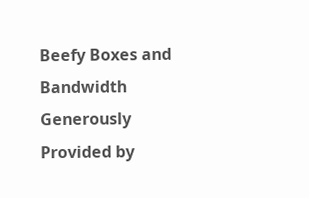Beefy Boxes and Bandwidth Generously Provided by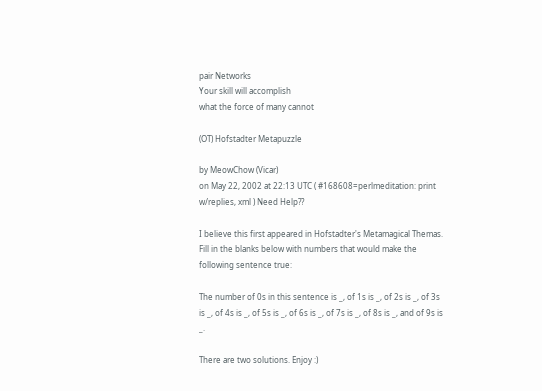pair Networks
Your skill will accomplish
what the force of many cannot

(OT) Hofstadter Metapuzzle

by MeowChow (Vicar)
on May 22, 2002 at 22:13 UTC ( #168608=perlmeditation: print w/replies, xml ) Need Help??

I believe this first appeared in Hofstadter's Metamagical Themas. Fill in the blanks below with numbers that would make the following sentence true:

The number of 0s in this sentence is _, of 1s is _, of 2s is _, of 3s is _, of 4s is _, of 5s is _, of 6s is _, of 7s is _, of 8s is _, and of 9s is _.

There are two solutions. Enjoy :)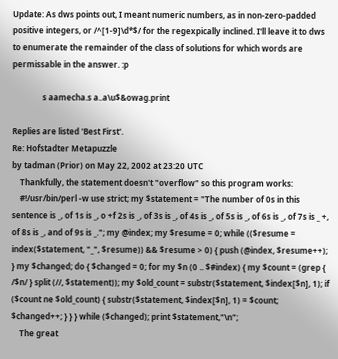Update: As dws points out, I meant numeric numbers, as in non-zero-padded positive integers, or /^[1-9]\d*$/ for the regexpically inclined. I'll leave it to dws to enumerate the remainder of the class of solutions for which words are permissable in the answer. :p

               s aamecha.s a..a\u$&owag.print

Replies are listed 'Best First'.
Re: Hofstadter Metapuzzle
by tadman (Prior) on May 22, 2002 at 23:20 UTC
    Thankfully, the statement doesn't "overflow" so this program works:
    #!/usr/bin/perl -w use strict; my $statement = "The number of 0s in this sentence is _, of 1s is _, o +f 2s is _, of 3s is _, of 4s is _, of 5s is _, of 6s is _, of 7s is _ +, of 8s is _, and of 9s is _."; my @index; my $resume = 0; while (($resume = index($statement, "_", $resume)) && $resume > 0) { push (@index, $resume++); } my $changed; do { $changed = 0; for my $n (0 .. $#index) { my $count = (grep { /$n/ } split (//, $statement)); my $old_count = substr($statement, $index[$n], 1); if ($count ne $old_count) { substr($statement, $index[$n], 1) = $count; $changed++; } } } while ($changed); print $statement,"\n";
    The great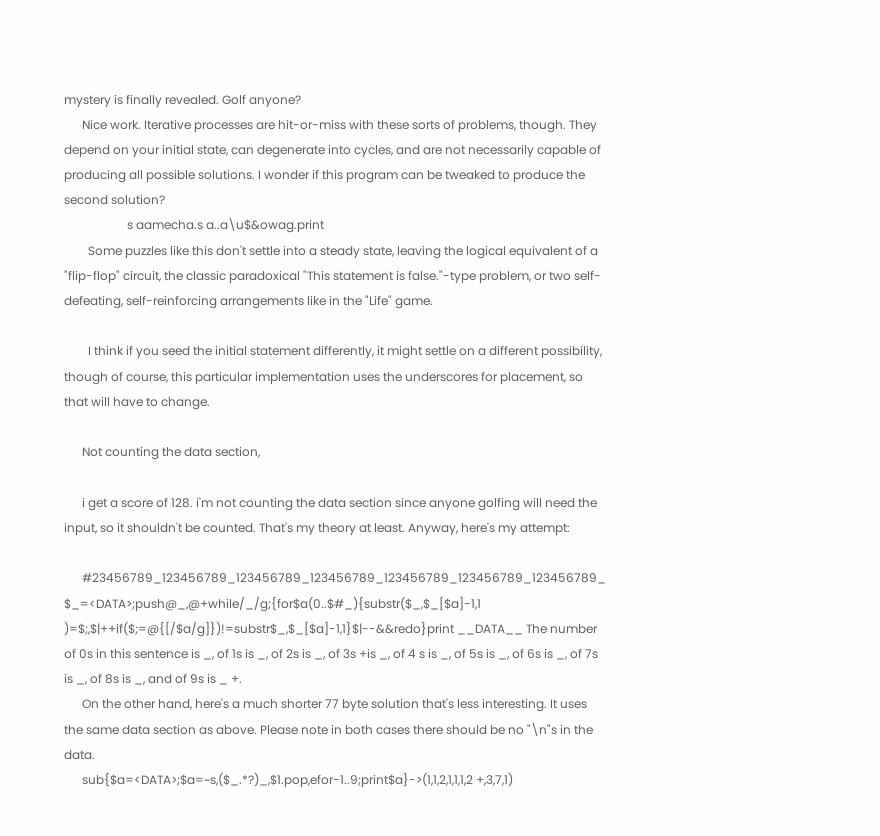mystery is finally revealed. Golf anyone?
      Nice work. Iterative processes are hit-or-miss with these sorts of problems, though. They depend on your initial state, can degenerate into cycles, and are not necessarily capable of producing all possible solutions. I wonder if this program can be tweaked to produce the second solution?
                     s aamecha.s a..a\u$&owag.print
        Some puzzles like this don't settle into a steady state, leaving the logical equivalent of a "flip-flop" circuit, the classic paradoxical "This statement is false."-type problem, or two self-defeating, self-reinforcing arrangements like in the "Life" game.

        I think if you seed the initial statement differently, it might settle on a different possibility, though of course, this particular implementation uses the underscores for placement, so that will have to change.

      Not counting the data section,

      i get a score of 128. i'm not counting the data section since anyone golfing will need the input, so it shouldn't be counted. That's my theory at least. Anyway, here's my attempt:

      #23456789_123456789_123456789_123456789_123456789_123456789_123456789_ $_=<DATA>;push@_,@+while/_/g;{for$a(0..$#_){substr($_,$_[$a]-1,1 )=$;,$|++if($;=@{[/$a/g]})!=substr$_,$_[$a]-1,1}$|--&&redo}print __DATA__ The number of 0s in this sentence is _, of 1s is _, of 2s is _, of 3s +is _, of 4 s is _, of 5s is _, of 6s is _, of 7s is _, of 8s is _, and of 9s is _ +.
      On the other hand, here's a much shorter 77 byte solution that's less interesting. It uses the same data section as above. Please note in both cases there should be no "\n"s in the data.
      sub{$a=<DATA>;$a=~s,($_.*?)_,$1.pop,efor-1..9;print$a}->(1,1,2,1,1,1,2 +,3,7,1)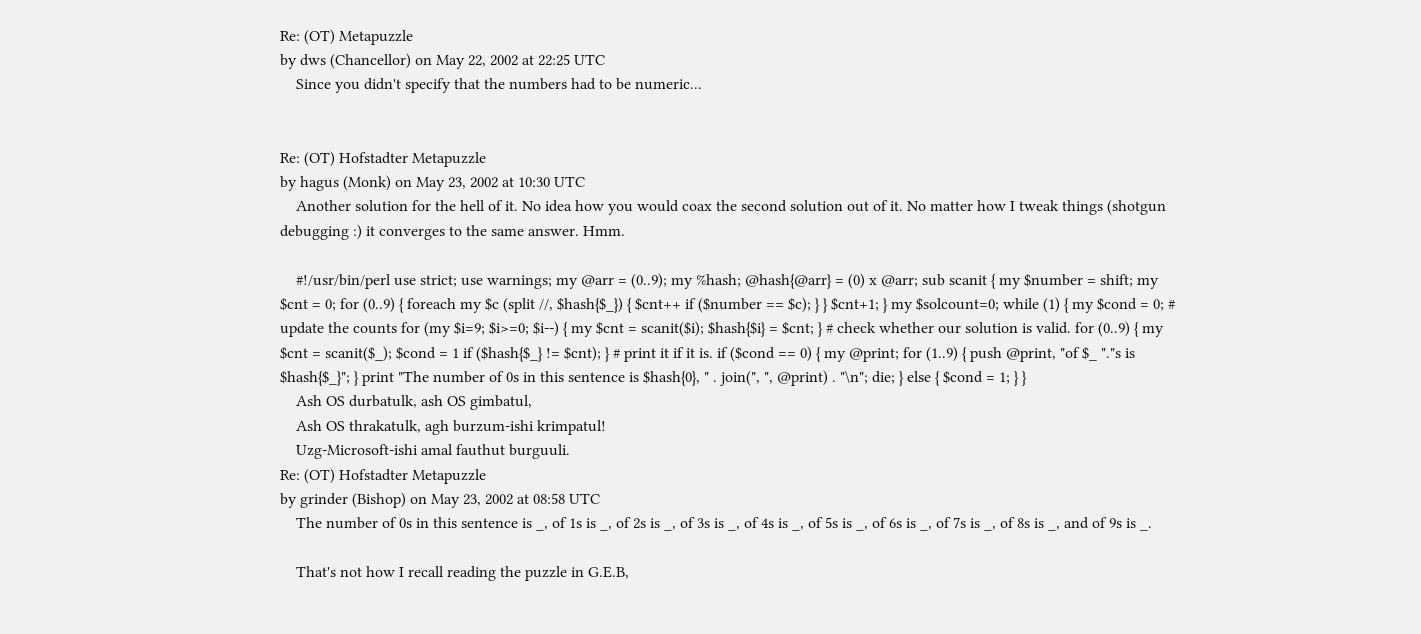Re: (OT) Metapuzzle
by dws (Chancellor) on May 22, 2002 at 22:25 UTC
    Since you didn't specify that the numbers had to be numeric...


Re: (OT) Hofstadter Metapuzzle
by hagus (Monk) on May 23, 2002 at 10:30 UTC
    Another solution for the hell of it. No idea how you would coax the second solution out of it. No matter how I tweak things (shotgun debugging :) it converges to the same answer. Hmm.

    #!/usr/bin/perl use strict; use warnings; my @arr = (0..9); my %hash; @hash{@arr} = (0) x @arr; sub scanit { my $number = shift; my $cnt = 0; for (0..9) { foreach my $c (split //, $hash{$_}) { $cnt++ if ($number == $c); } } $cnt+1; } my $solcount=0; while (1) { my $cond = 0; # update the counts for (my $i=9; $i>=0; $i--) { my $cnt = scanit($i); $hash{$i} = $cnt; } # check whether our solution is valid. for (0..9) { my $cnt = scanit($_); $cond = 1 if ($hash{$_} != $cnt); } # print it if it is. if ($cond == 0) { my @print; for (1..9) { push @print, "of $_ "."s is $hash{$_}"; } print "The number of 0s in this sentence is $hash{0}, " . join(", ", @print) . "\n"; die; } else { $cond = 1; } }
    Ash OS durbatulk, ash OS gimbatul,
    Ash OS thrakatulk, agh burzum-ishi krimpatul!
    Uzg-Microsoft-ishi amal fauthut burguuli.
Re: (OT) Hofstadter Metapuzzle
by grinder (Bishop) on May 23, 2002 at 08:58 UTC
    The number of 0s in this sentence is _, of 1s is _, of 2s is _, of 3s is _, of 4s is _, of 5s is _, of 6s is _, of 7s is _, of 8s is _, and of 9s is _.

    That's not how I recall reading the puzzle in G.E.B,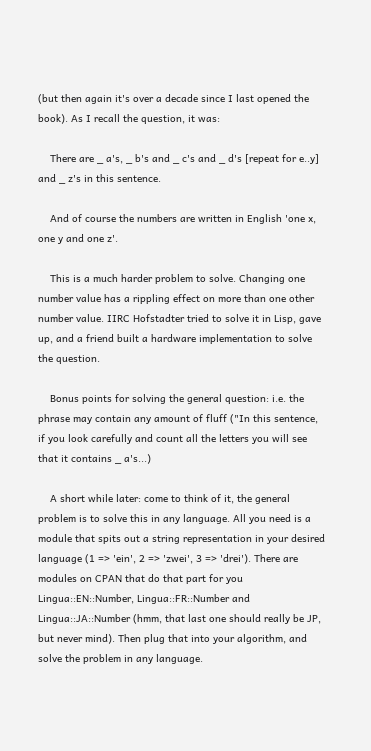(but then again it's over a decade since I last opened the book). As I recall the question, it was:

    There are _ a's, _ b's and _ c's and _ d's [repeat for e..y] and _ z's in this sentence.

    And of course the numbers are written in English 'one x, one y and one z'.

    This is a much harder problem to solve. Changing one number value has a rippling effect on more than one other number value. IIRC Hofstadter tried to solve it in Lisp, gave up, and a friend built a hardware implementation to solve the question.

    Bonus points for solving the general question: i.e. the phrase may contain any amount of fluff ("In this sentence, if you look carefully and count all the letters you will see that it contains _ a's...)

    A short while later: come to think of it, the general problem is to solve this in any language. All you need is a module that spits out a string representation in your desired language (1 => 'ein', 2 => 'zwei', 3 => 'drei'). There are modules on CPAN that do that part for you Lingua::EN::Number, Lingua::FR::Number and Lingua::JA::Number (hmm, that last one should really be JP, but never mind). Then plug that into your algorithm, and solve the problem in any language.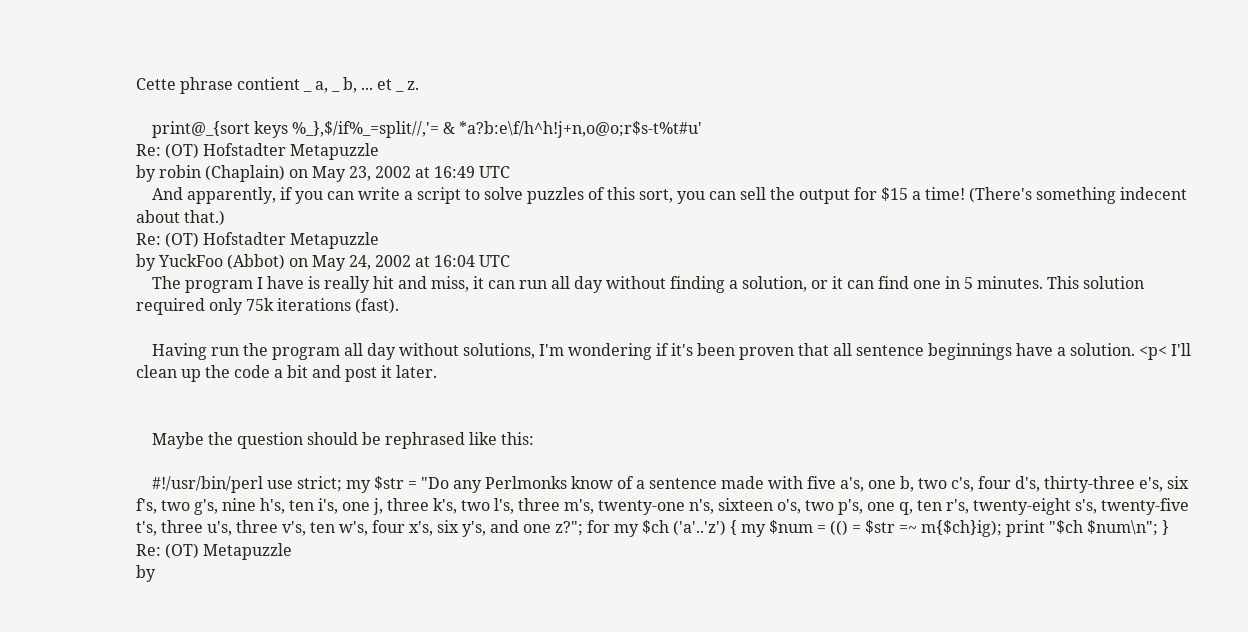Cette phrase contient _ a, _ b, ... et _ z.

    print@_{sort keys %_},$/if%_=split//,'= & *a?b:e\f/h^h!j+n,o@o;r$s-t%t#u'
Re: (OT) Hofstadter Metapuzzle
by robin (Chaplain) on May 23, 2002 at 16:49 UTC
    And apparently, if you can write a script to solve puzzles of this sort, you can sell the output for $15 a time! (There's something indecent about that.)
Re: (OT) Hofstadter Metapuzzle
by YuckFoo (Abbot) on May 24, 2002 at 16:04 UTC
    The program I have is really hit and miss, it can run all day without finding a solution, or it can find one in 5 minutes. This solution required only 75k iterations (fast).

    Having run the program all day without solutions, I'm wondering if it's been proven that all sentence beginnings have a solution. <p< I'll clean up the code a bit and post it later.


    Maybe the question should be rephrased like this:

    #!/usr/bin/perl use strict; my $str = "Do any Perlmonks know of a sentence made with five a's, one b, two c's, four d's, thirty-three e's, six f's, two g's, nine h's, ten i's, one j, three k's, two l's, three m's, twenty-one n's, sixteen o's, two p's, one q, ten r's, twenty-eight s's, twenty-five t's, three u's, three v's, ten w's, four x's, six y's, and one z?"; for my $ch ('a'..'z') { my $num = (() = $str =~ m{$ch}ig); print "$ch $num\n"; }
Re: (OT) Metapuzzle
by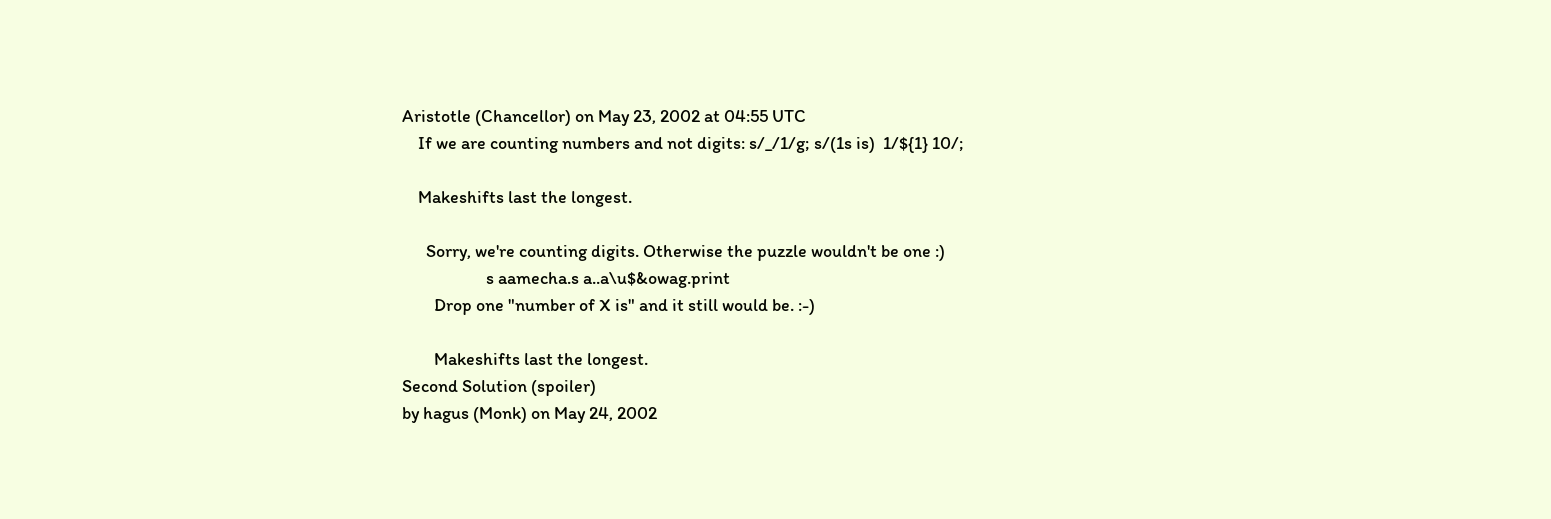Aristotle (Chancellor) on May 23, 2002 at 04:55 UTC
    If we are counting numbers and not digits: s/_/1/g; s/(1s is)  1/${1} 10/;

    Makeshifts last the longest.

      Sorry, we're counting digits. Otherwise the puzzle wouldn't be one :)
                     s aamecha.s a..a\u$&owag.print
        Drop one "number of X is" and it still would be. :-)

        Makeshifts last the longest.
Second Solution (spoiler)
by hagus (Monk) on May 24, 2002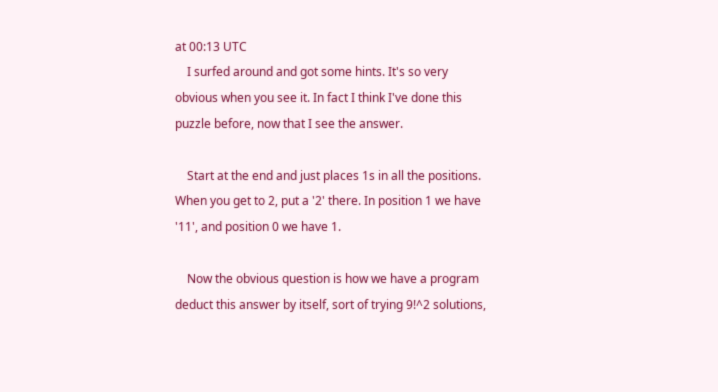at 00:13 UTC
    I surfed around and got some hints. It's so very obvious when you see it. In fact I think I've done this puzzle before, now that I see the answer.

    Start at the end and just places 1s in all the positions. When you get to 2, put a '2' there. In position 1 we have '11', and position 0 we have 1.

    Now the obvious question is how we have a program deduct this answer by itself, sort of trying 9!^2 solutions,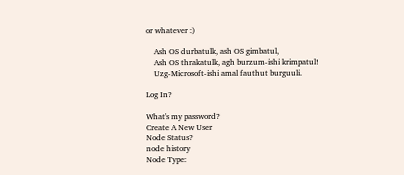or whatever :)

    Ash OS durbatulk, ash OS gimbatul,
    Ash OS thrakatulk, agh burzum-ishi krimpatul!
    Uzg-Microsoft-ishi amal fauthut burguuli.

Log In?

What's my password?
Create A New User
Node Status?
node history
Node Type: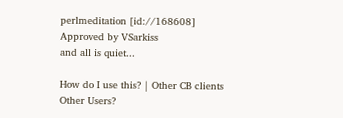perlmeditation [id://168608]
Approved by VSarkiss
and all is quiet...

How do I use this? | Other CB clients
Other Users?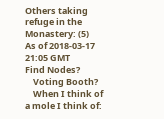Others taking refuge in the Monastery: (5)
As of 2018-03-17 21:05 GMT
Find Nodes?
    Voting Booth?
    When I think of a mole I think of: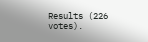Results (226 votes).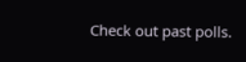Check out past polls.